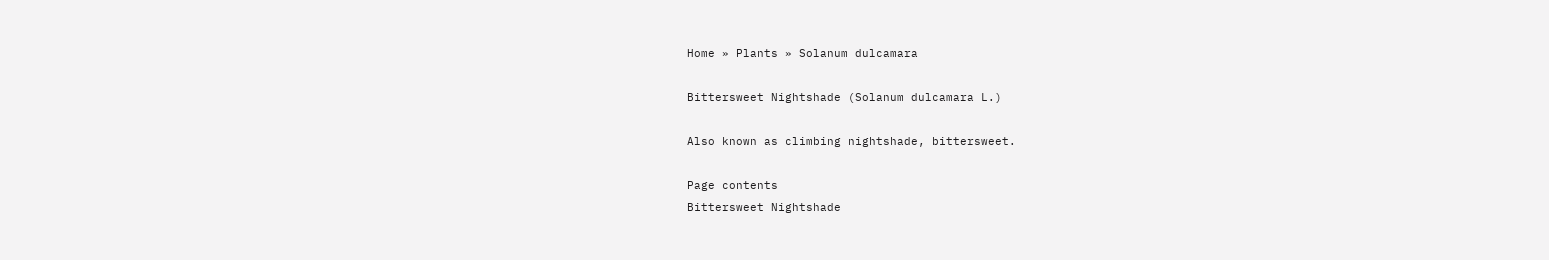Home » Plants » Solanum dulcamara

Bittersweet Nightshade (Solanum dulcamara L.)

Also known as climbing nightshade, bittersweet.

Page contents
Bittersweet Nightshade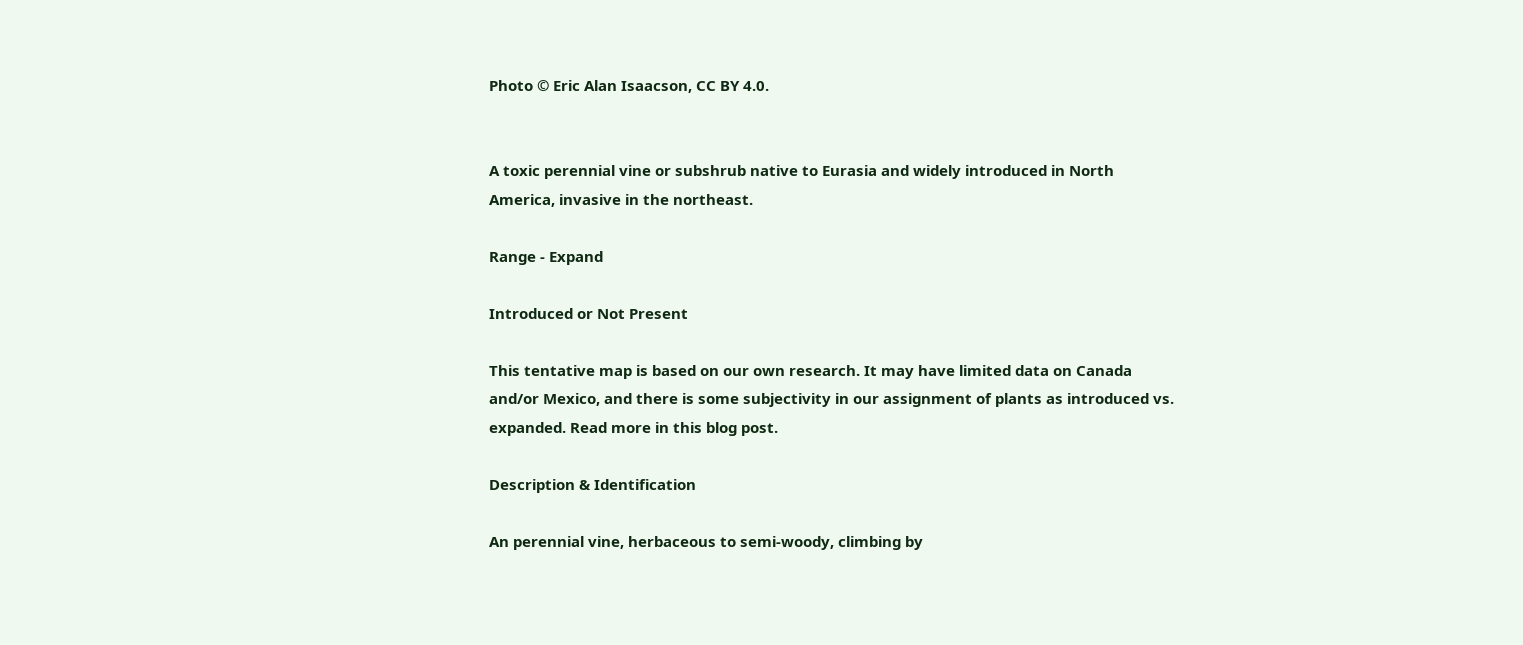Photo © Eric Alan Isaacson, CC BY 4.0.


A toxic perennial vine or subshrub native to Eurasia and widely introduced in North America, invasive in the northeast.

Range - Expand

Introduced or Not Present

This tentative map is based on our own research. It may have limited data on Canada and/or Mexico, and there is some subjectivity in our assignment of plants as introduced vs. expanded. Read more in this blog post.

Description & Identification

An perennial vine, herbaceous to semi-woody, climbing by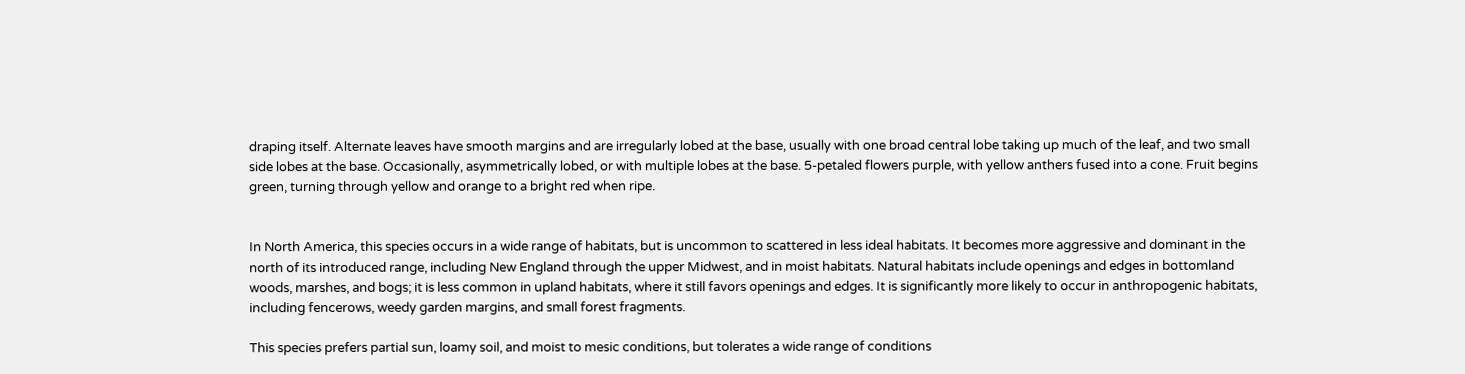draping itself. Alternate leaves have smooth margins and are irregularly lobed at the base, usually with one broad central lobe taking up much of the leaf, and two small side lobes at the base. Occasionally, asymmetrically lobed, or with multiple lobes at the base. 5-petaled flowers purple, with yellow anthers fused into a cone. Fruit begins green, turning through yellow and orange to a bright red when ripe.


In North America, this species occurs in a wide range of habitats, but is uncommon to scattered in less ideal habitats. It becomes more aggressive and dominant in the north of its introduced range, including New England through the upper Midwest, and in moist habitats. Natural habitats include openings and edges in bottomland woods, marshes, and bogs; it is less common in upland habitats, where it still favors openings and edges. It is significantly more likely to occur in anthropogenic habitats, including fencerows, weedy garden margins, and small forest fragments.

This species prefers partial sun, loamy soil, and moist to mesic conditions, but tolerates a wide range of conditions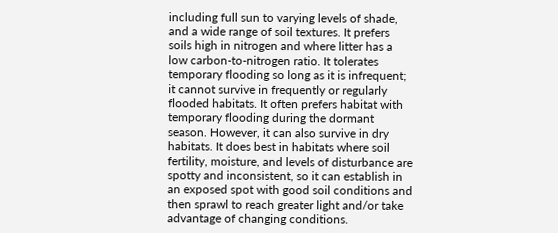including full sun to varying levels of shade, and a wide range of soil textures. It prefers soils high in nitrogen and where litter has a low carbon-to-nitrogen ratio. It tolerates temporary flooding so long as it is infrequent; it cannot survive in frequently or regularly flooded habitats. It often prefers habitat with temporary flooding during the dormant season. However, it can also survive in dry habitats. It does best in habitats where soil fertility, moisture, and levels of disturbance are spotty and inconsistent, so it can establish in an exposed spot with good soil conditions and then sprawl to reach greater light and/or take advantage of changing conditions.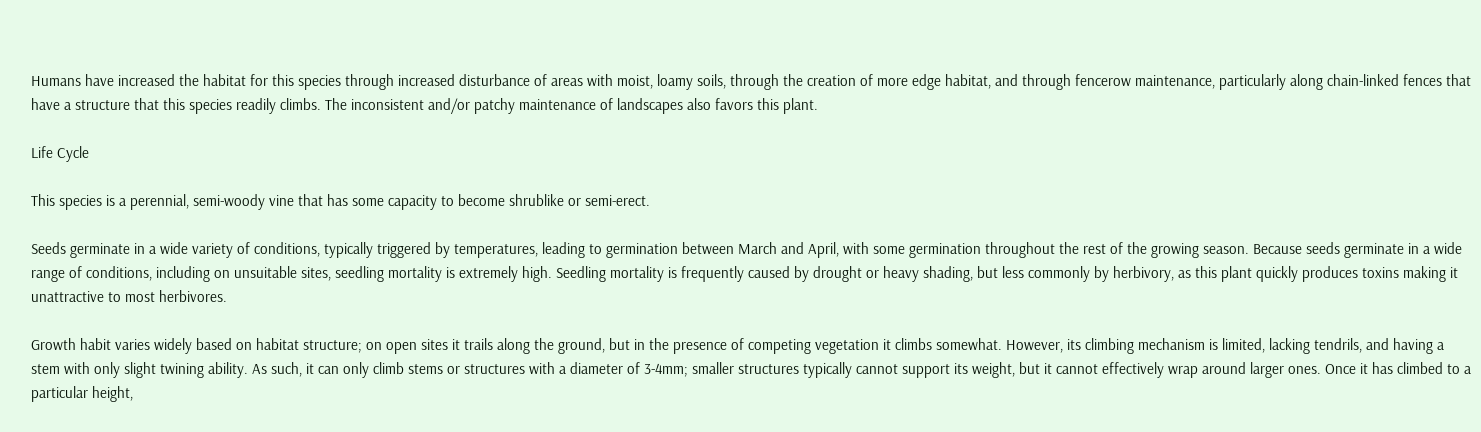Humans have increased the habitat for this species through increased disturbance of areas with moist, loamy soils, through the creation of more edge habitat, and through fencerow maintenance, particularly along chain-linked fences that have a structure that this species readily climbs. The inconsistent and/or patchy maintenance of landscapes also favors this plant.

Life Cycle

This species is a perennial, semi-woody vine that has some capacity to become shrublike or semi-erect.

Seeds germinate in a wide variety of conditions, typically triggered by temperatures, leading to germination between March and April, with some germination throughout the rest of the growing season. Because seeds germinate in a wide range of conditions, including on unsuitable sites, seedling mortality is extremely high. Seedling mortality is frequently caused by drought or heavy shading, but less commonly by herbivory, as this plant quickly produces toxins making it unattractive to most herbivores.

Growth habit varies widely based on habitat structure; on open sites it trails along the ground, but in the presence of competing vegetation it climbs somewhat. However, its climbing mechanism is limited, lacking tendrils, and having a stem with only slight twining ability. As such, it can only climb stems or structures with a diameter of 3-4mm; smaller structures typically cannot support its weight, but it cannot effectively wrap around larger ones. Once it has climbed to a particular height,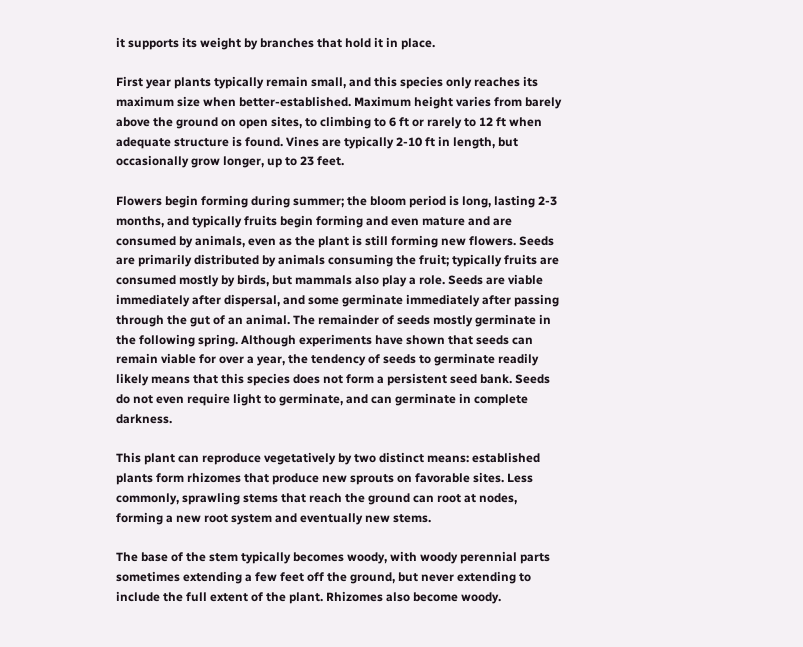it supports its weight by branches that hold it in place.

First year plants typically remain small, and this species only reaches its maximum size when better-established. Maximum height varies from barely above the ground on open sites, to climbing to 6 ft or rarely to 12 ft when adequate structure is found. Vines are typically 2-10 ft in length, but occasionally grow longer, up to 23 feet.

Flowers begin forming during summer; the bloom period is long, lasting 2-3 months, and typically fruits begin forming and even mature and are consumed by animals, even as the plant is still forming new flowers. Seeds are primarily distributed by animals consuming the fruit; typically fruits are consumed mostly by birds, but mammals also play a role. Seeds are viable immediately after dispersal, and some germinate immediately after passing through the gut of an animal. The remainder of seeds mostly germinate in the following spring. Although experiments have shown that seeds can remain viable for over a year, the tendency of seeds to germinate readily likely means that this species does not form a persistent seed bank. Seeds do not even require light to germinate, and can germinate in complete darkness.

This plant can reproduce vegetatively by two distinct means: established plants form rhizomes that produce new sprouts on favorable sites. Less commonly, sprawling stems that reach the ground can root at nodes, forming a new root system and eventually new stems.

The base of the stem typically becomes woody, with woody perennial parts sometimes extending a few feet off the ground, but never extending to include the full extent of the plant. Rhizomes also become woody.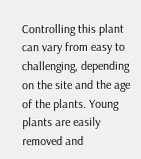Controlling this plant can vary from easy to challenging, depending on the site and the age of the plants. Young plants are easily removed and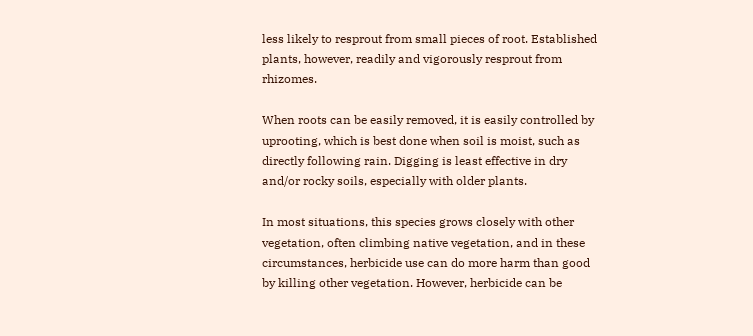less likely to resprout from small pieces of root. Established plants, however, readily and vigorously resprout from rhizomes.

When roots can be easily removed, it is easily controlled by uprooting, which is best done when soil is moist, such as directly following rain. Digging is least effective in dry and/or rocky soils, especially with older plants.

In most situations, this species grows closely with other vegetation, often climbing native vegetation, and in these circumstances, herbicide use can do more harm than good by killing other vegetation. However, herbicide can be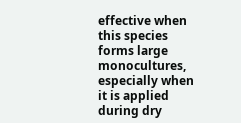effective when this species forms large monocultures, especially when it is applied during dry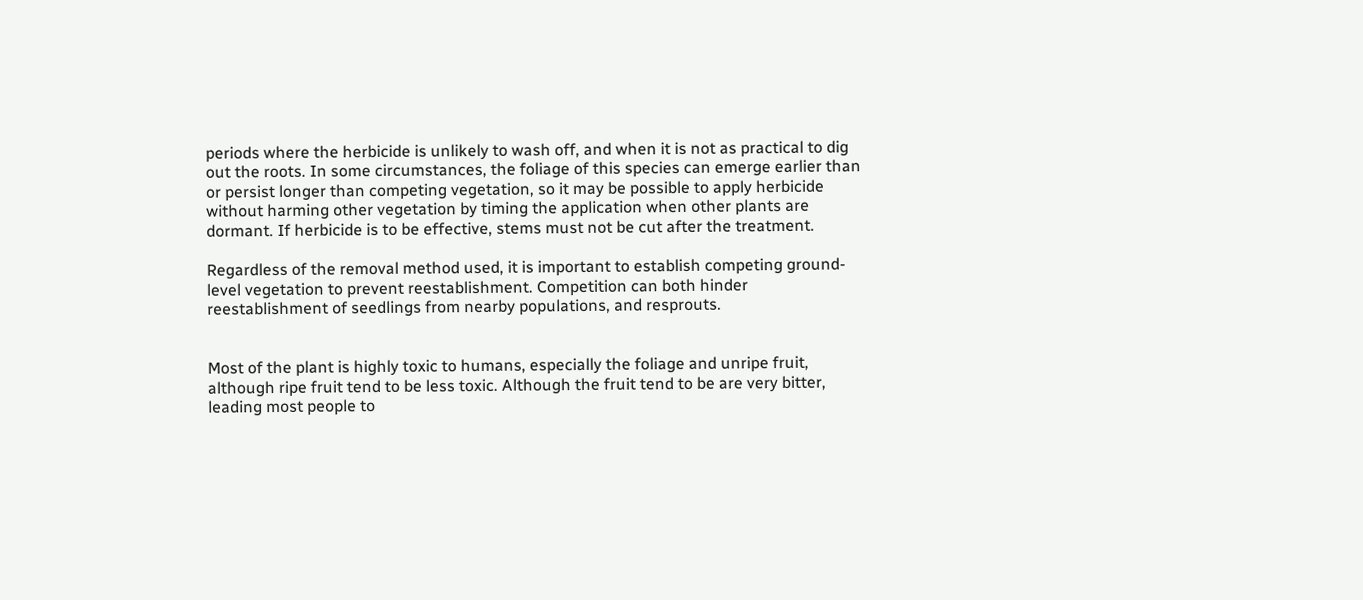periods where the herbicide is unlikely to wash off, and when it is not as practical to dig out the roots. In some circumstances, the foliage of this species can emerge earlier than or persist longer than competing vegetation, so it may be possible to apply herbicide without harming other vegetation by timing the application when other plants are dormant. If herbicide is to be effective, stems must not be cut after the treatment.

Regardless of the removal method used, it is important to establish competing ground-level vegetation to prevent reestablishment. Competition can both hinder reestablishment of seedlings from nearby populations, and resprouts.


Most of the plant is highly toxic to humans, especially the foliage and unripe fruit, although ripe fruit tend to be less toxic. Although the fruit tend to be are very bitter, leading most people to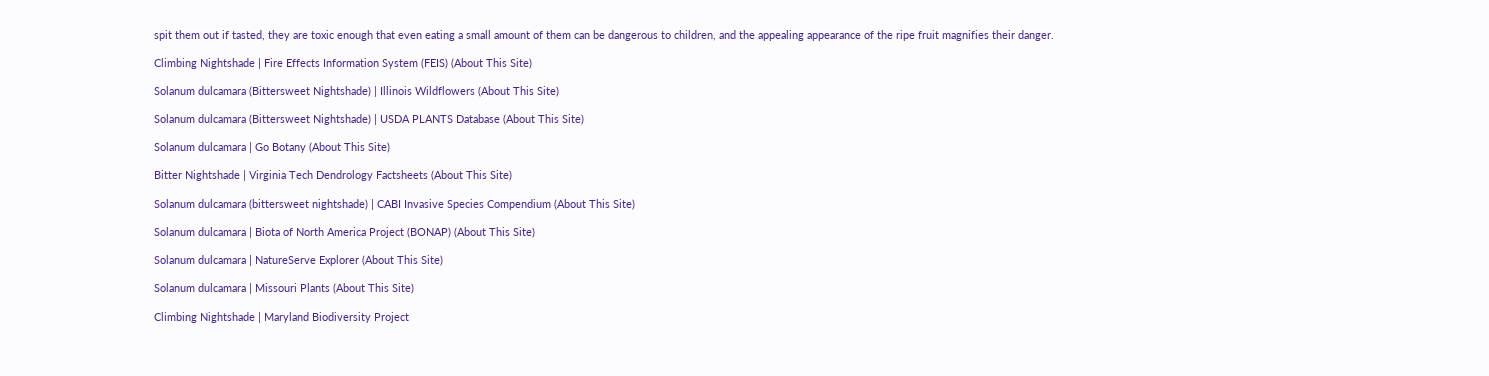spit them out if tasted, they are toxic enough that even eating a small amount of them can be dangerous to children, and the appealing appearance of the ripe fruit magnifies their danger.

Climbing Nightshade | Fire Effects Information System (FEIS) (About This Site)

Solanum dulcamara (Bittersweet Nightshade) | Illinois Wildflowers (About This Site)

Solanum dulcamara (Bittersweet Nightshade) | USDA PLANTS Database (About This Site)

Solanum dulcamara | Go Botany (About This Site)

Bitter Nightshade | Virginia Tech Dendrology Factsheets (About This Site)

Solanum dulcamara (bittersweet nightshade) | CABI Invasive Species Compendium (About This Site)

Solanum dulcamara | Biota of North America Project (BONAP) (About This Site)

Solanum dulcamara | NatureServe Explorer (About This Site)

Solanum dulcamara | Missouri Plants (About This Site)

Climbing Nightshade | Maryland Biodiversity Project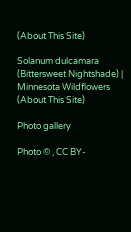(About This Site)

Solanum dulcamara (Bittersweet Nightshade) | Minnesota Wildflowers (About This Site)

Photo gallery

Photo © , CC BY-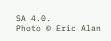SA 4.0.
Photo © Eric Alan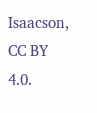Isaacson, CC BY 4.0.